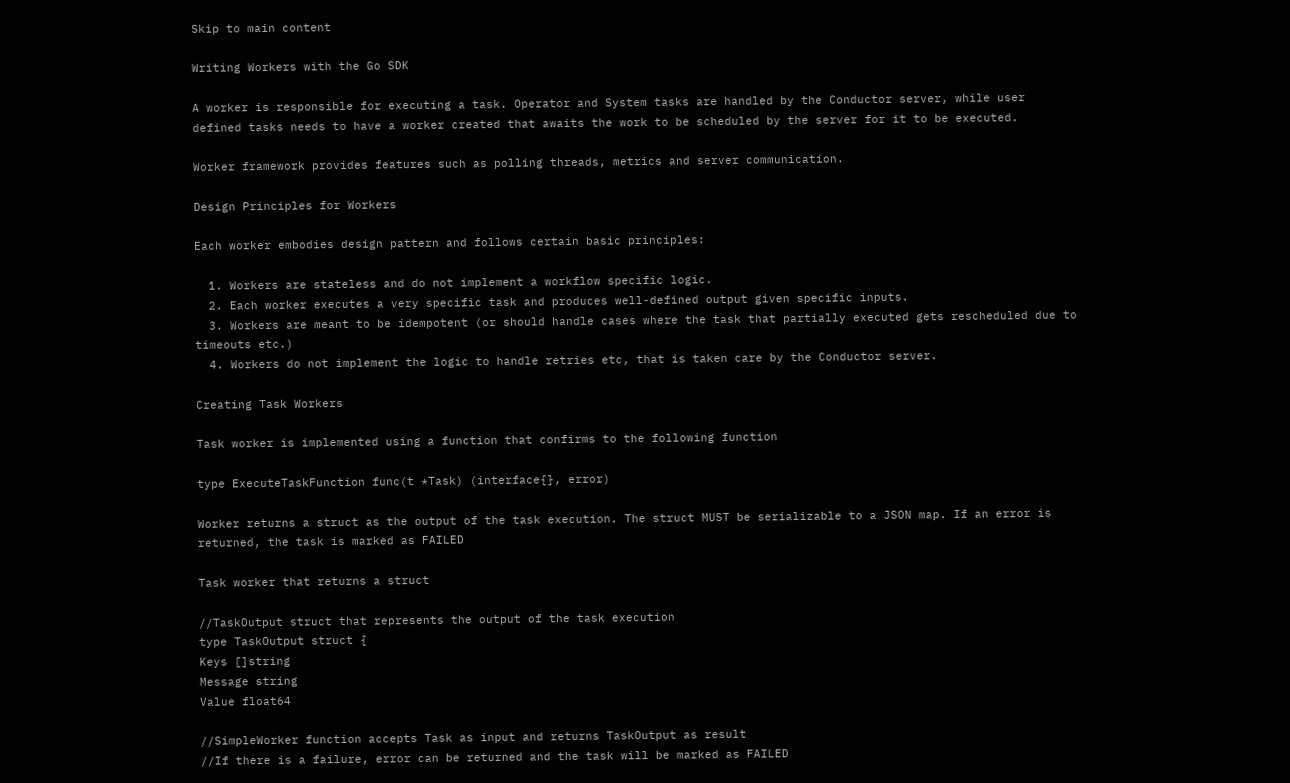Skip to main content

Writing Workers with the Go SDK

A worker is responsible for executing a task. Operator and System tasks are handled by the Conductor server, while user defined tasks needs to have a worker created that awaits the work to be scheduled by the server for it to be executed.

Worker framework provides features such as polling threads, metrics and server communication.

Design Principles for Workers

Each worker embodies design pattern and follows certain basic principles:

  1. Workers are stateless and do not implement a workflow specific logic.
  2. Each worker executes a very specific task and produces well-defined output given specific inputs.
  3. Workers are meant to be idempotent (or should handle cases where the task that partially executed gets rescheduled due to timeouts etc.)
  4. Workers do not implement the logic to handle retries etc, that is taken care by the Conductor server.

Creating Task Workers

Task worker is implemented using a function that confirms to the following function

type ExecuteTaskFunction func(t *Task) (interface{}, error)

Worker returns a struct as the output of the task execution. The struct MUST be serializable to a JSON map. If an error is returned, the task is marked as FAILED

Task worker that returns a struct

//TaskOutput struct that represents the output of the task execution
type TaskOutput struct {
Keys []string
Message string
Value float64

//SimpleWorker function accepts Task as input and returns TaskOutput as result
//If there is a failure, error can be returned and the task will be marked as FAILED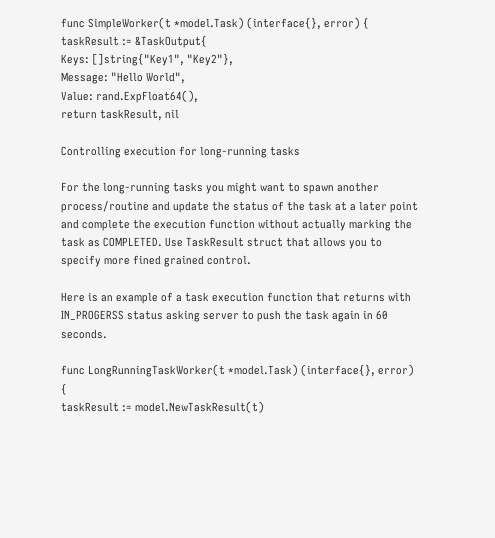func SimpleWorker(t *model.Task) (interface{}, error) {
taskResult := &TaskOutput{
Keys: []string{"Key1", "Key2"},
Message: "Hello World",
Value: rand.ExpFloat64(),
return taskResult, nil

Controlling execution for long-running tasks

For the long-running tasks you might want to spawn another process/routine and update the status of the task at a later point and complete the execution function without actually marking the task as COMPLETED. Use TaskResult struct that allows you to specify more fined grained control.

Here is an example of a task execution function that returns with IN_PROGERSS status asking server to push the task again in 60 seconds.

func LongRunningTaskWorker(t *model.Task) (interface{}, error) {
taskResult := model.NewTaskResult(t)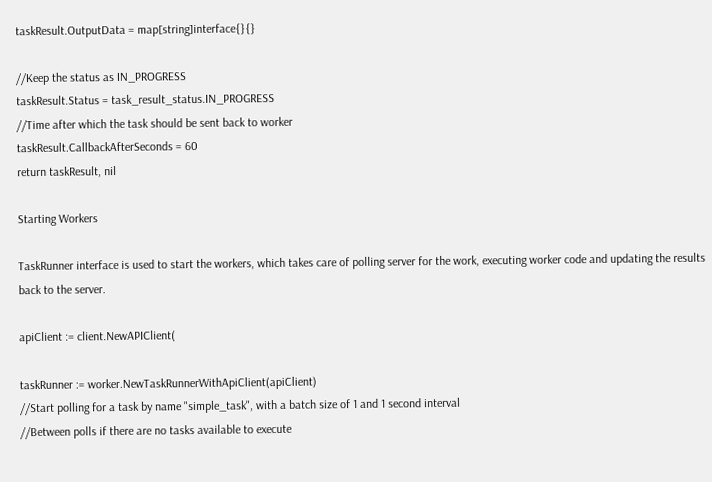taskResult.OutputData = map[string]interface{}{}

//Keep the status as IN_PROGRESS
taskResult.Status = task_result_status.IN_PROGRESS
//Time after which the task should be sent back to worker
taskResult.CallbackAfterSeconds = 60
return taskResult, nil

Starting Workers

TaskRunner interface is used to start the workers, which takes care of polling server for the work, executing worker code and updating the results back to the server.

apiClient := client.NewAPIClient(

taskRunner := worker.NewTaskRunnerWithApiClient(apiClient)
//Start polling for a task by name "simple_task", with a batch size of 1 and 1 second interval
//Between polls if there are no tasks available to execute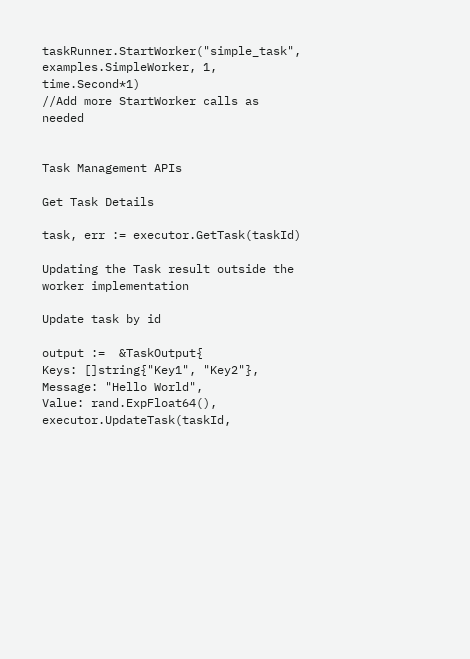taskRunner.StartWorker("simple_task", examples.SimpleWorker, 1, time.Second*1)
//Add more StartWorker calls as needed


Task Management APIs

Get Task Details

task, err := executor.GetTask(taskId)

Updating the Task result outside the worker implementation

Update task by id

output :=  &TaskOutput{
Keys: []string{"Key1", "Key2"},
Message: "Hello World",
Value: rand.ExpFloat64(),
executor.UpdateTask(taskId,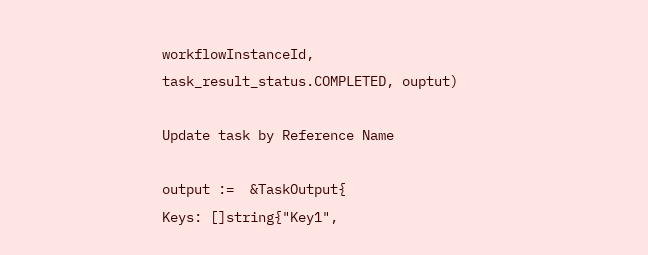workflowInstanceId, task_result_status.COMPLETED, ouptut)

Update task by Reference Name

output :=  &TaskOutput{
Keys: []string{"Key1",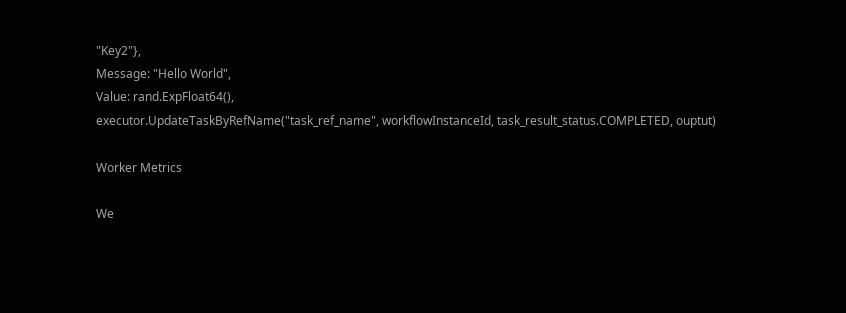"Key2"},
Message: "Hello World",
Value: rand.ExpFloat64(),
executor.UpdateTaskByRefName("task_ref_name", workflowInstanceId, task_result_status.COMPLETED, ouptut)

Worker Metrics

We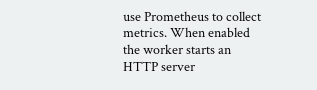use Prometheus to collect metrics. When enabled the worker starts an HTTP server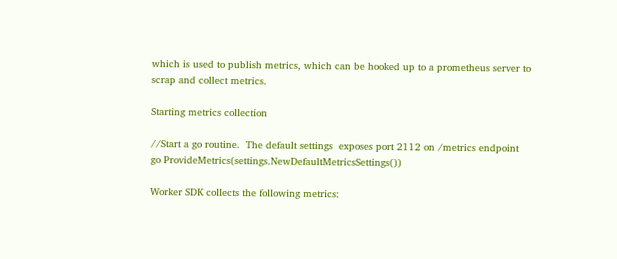which is used to publish metrics, which can be hooked up to a prometheus server to scrap and collect metrics.

Starting metrics collection

//Start a go routine.  The default settings  exposes port 2112 on /metrics endpoint
go ProvideMetrics(settings.NewDefaultMetricsSettings())

Worker SDK collects the following metrics: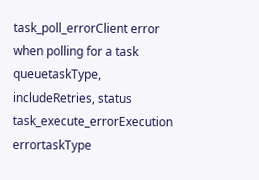task_poll_errorClient error when polling for a task queuetaskType, includeRetries, status
task_execute_errorExecution errortaskType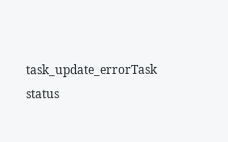task_update_errorTask status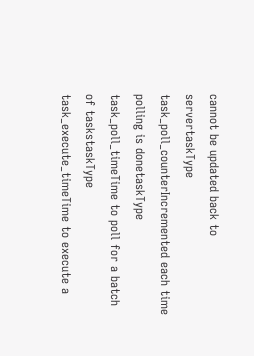cannot be updated back to servertaskType
task_poll_counterIncremented each time polling is donetaskType
task_poll_timeTime to poll for a batch of taskstaskType
task_execute_timeTime to execute a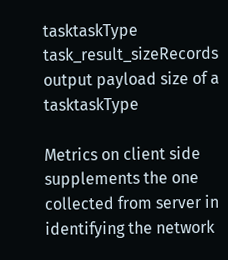tasktaskType
task_result_sizeRecords output payload size of a tasktaskType

Metrics on client side supplements the one collected from server in identifying the network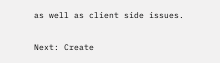as well as client side issues.

Next: Create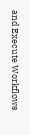and Execute Workflows